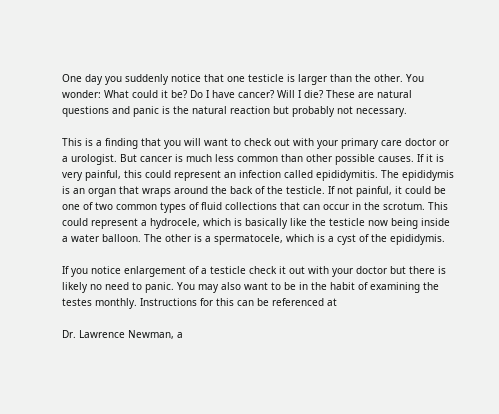One day you suddenly notice that one testicle is larger than the other. You wonder: What could it be? Do I have cancer? Will I die? These are natural questions and panic is the natural reaction but probably not necessary.

This is a finding that you will want to check out with your primary care doctor or a urologist. But cancer is much less common than other possible causes. If it is very painful, this could represent an infection called epididymitis. The epididymis is an organ that wraps around the back of the testicle. If not painful, it could be one of two common types of fluid collections that can occur in the scrotum. This could represent a hydrocele, which is basically like the testicle now being inside a water balloon. The other is a spermatocele, which is a cyst of the epididymis.

If you notice enlargement of a testicle check it out with your doctor but there is likely no need to panic. You may also want to be in the habit of examining the testes monthly. Instructions for this can be referenced at

Dr. Lawrence Newman, a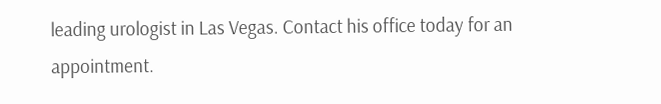leading urologist in Las Vegas. Contact his office today for an appointment.